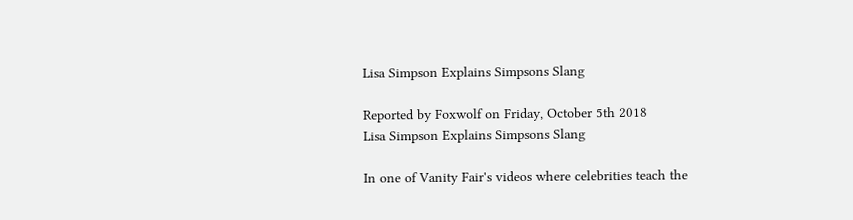Lisa Simpson Explains Simpsons Slang

Reported by Foxwolf on Friday, October 5th 2018
Lisa Simpson Explains Simpsons Slang

In one of Vanity Fair's videos where celebrities teach the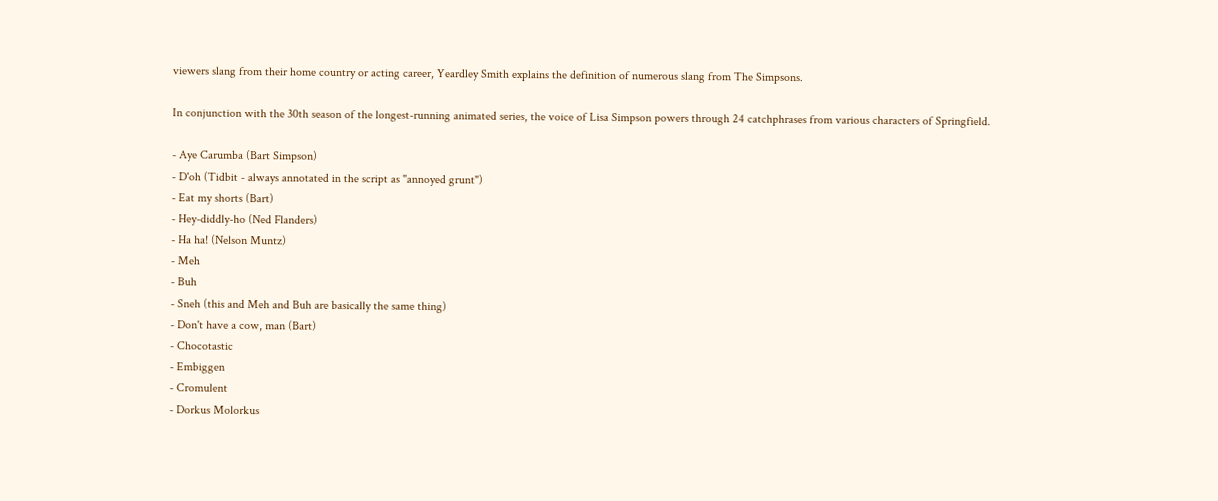viewers slang from their home country or acting career, Yeardley Smith explains the definition of numerous slang from The Simpsons.

In conjunction with the 30th season of the longest-running animated series, the voice of Lisa Simpson powers through 24 catchphrases from various characters of Springfield.

- Aye Carumba (Bart Simpson)
- D'oh (Tidbit - always annotated in the script as "annoyed grunt")
- Eat my shorts (Bart)
- Hey-diddly-ho (Ned Flanders)
- Ha ha! (Nelson Muntz)
- Meh
- Buh
- Sneh (this and Meh and Buh are basically the same thing)
- Don't have a cow, man (Bart)
- Chocotastic
- Embiggen
- Cromulent
- Dorkus Molorkus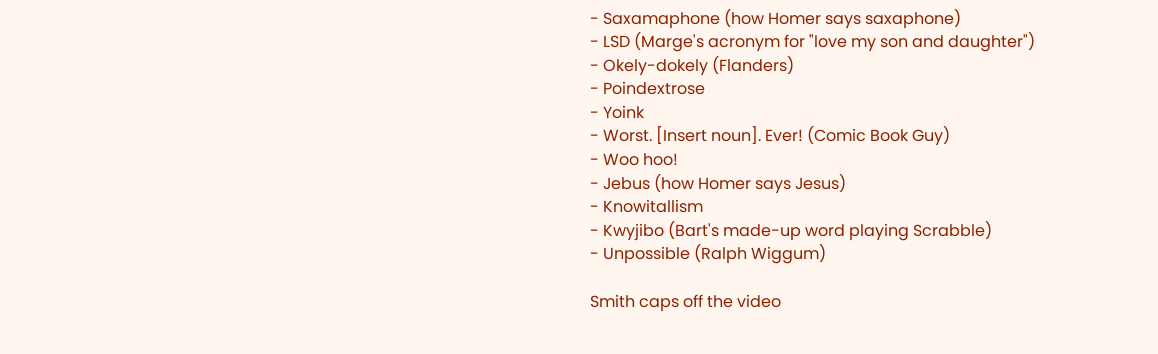- Saxamaphone (how Homer says saxaphone)
- LSD (Marge's acronym for "love my son and daughter")
- Okely-dokely (Flanders)
- Poindextrose
- Yoink
- Worst. [Insert noun]. Ever! (Comic Book Guy)
- Woo hoo!
- Jebus (how Homer says Jesus)
- Knowitallism
- Kwyjibo (Bart's made-up word playing Scrabble)
- Unpossible (Ralph Wiggum)

Smith caps off the video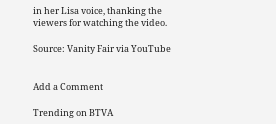in her Lisa voice, thanking the viewers for watching the video.

Source: Vanity Fair via YouTube


Add a Comment

Trending on BTVA